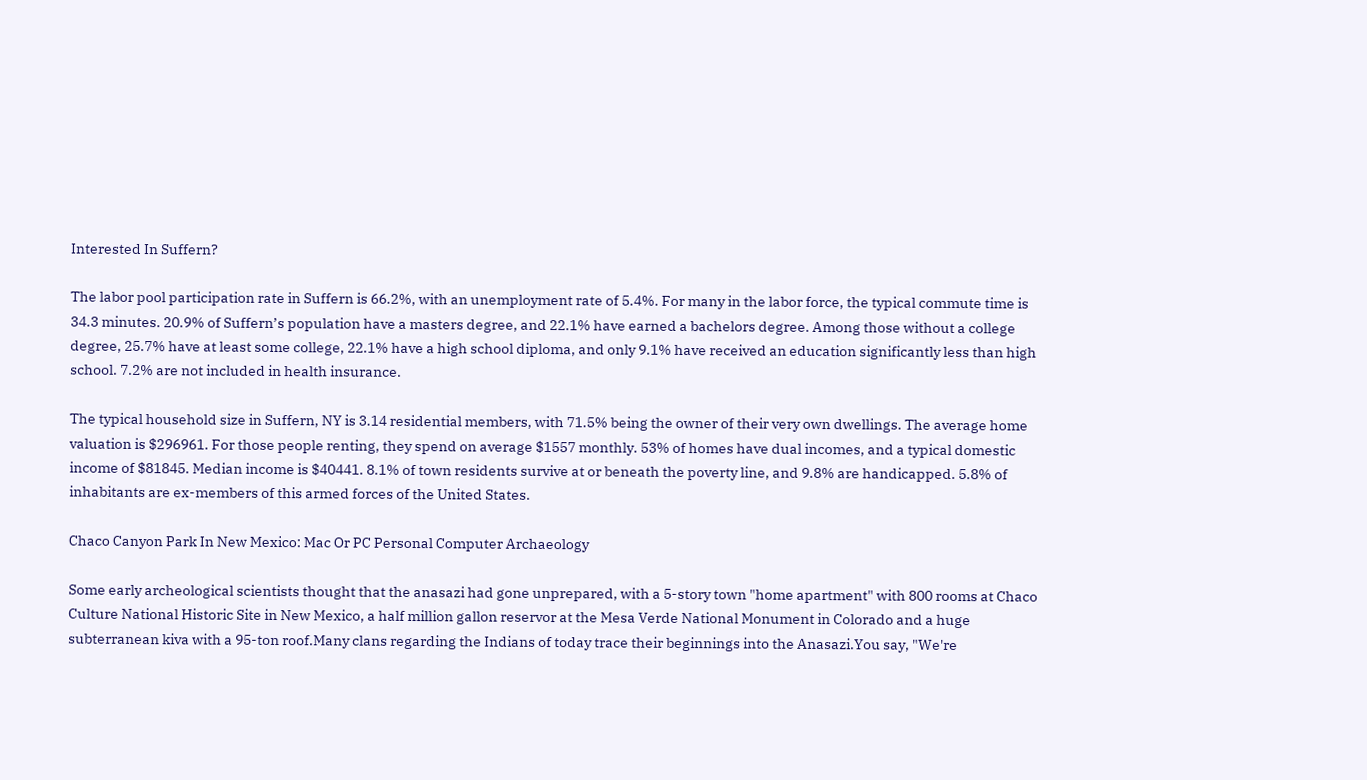Interested In Suffern?

The labor pool participation rate in Suffern is 66.2%, with an unemployment rate of 5.4%. For many in the labor force, the typical commute time is 34.3 minutes. 20.9% of Suffern’s population have a masters degree, and 22.1% have earned a bachelors degree. Among those without a college degree, 25.7% have at least some college, 22.1% have a high school diploma, and only 9.1% have received an education significantly less than high school. 7.2% are not included in health insurance.

The typical household size in Suffern, NY is 3.14 residential members, with 71.5% being the owner of their very own dwellings. The average home valuation is $296961. For those people renting, they spend on average $1557 monthly. 53% of homes have dual incomes, and a typical domestic income of $81845. Median income is $40441. 8.1% of town residents survive at or beneath the poverty line, and 9.8% are handicapped. 5.8% of inhabitants are ex-members of this armed forces of the United States.

Chaco Canyon Park In New Mexico: Mac Or PC Personal Computer Archaeology

Some early archeological scientists thought that the anasazi had gone unprepared, with a 5-story town "home apartment" with 800 rooms at Chaco Culture National Historic Site in New Mexico, a half million gallon reservor at the Mesa Verde National Monument in Colorado and a huge subterranean kiva with a 95-ton roof.Many clans regarding the Indians of today trace their beginnings into the Anasazi.You say, "We're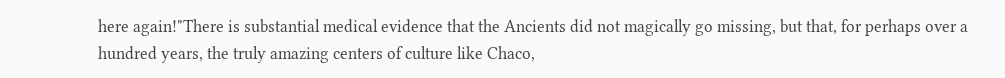here again!"There is substantial medical evidence that the Ancients did not magically go missing, but that, for perhaps over a hundred years, the truly amazing centers of culture like Chaco,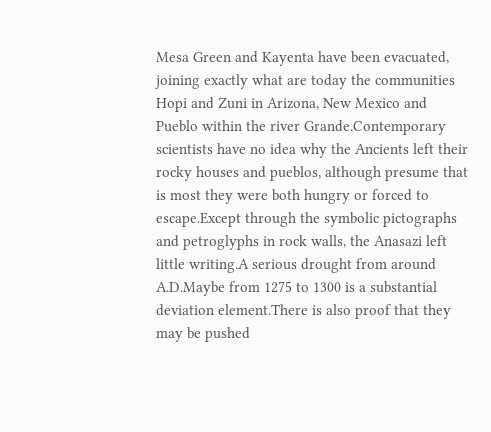Mesa Green and Kayenta have been evacuated, joining exactly what are today the communities Hopi and Zuni in Arizona, New Mexico and Pueblo within the river Grande.Contemporary scientists have no idea why the Ancients left their rocky houses and pueblos, although presume that is most they were both hungry or forced to escape.Except through the symbolic pictographs and petroglyphs in rock walls, the Anasazi left little writing.A serious drought from around A.D.Maybe from 1275 to 1300 is a substantial deviation element.There is also proof that they may be pushed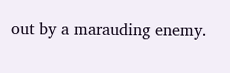out by a marauding enemy.